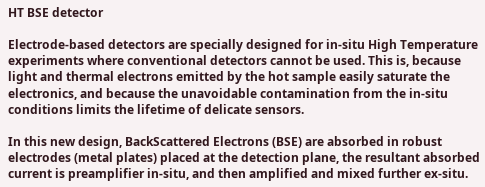HT BSE detector

Electrode-based detectors are specially designed for in-situ High Temperature experiments where conventional detectors cannot be used. This is, because light and thermal electrons emitted by the hot sample easily saturate the electronics, and because the unavoidable contamination from the in-situ conditions limits the lifetime of delicate sensors.

In this new design, BackScattered Electrons (BSE) are absorbed in robust electrodes (metal plates) placed at the detection plane, the resultant absorbed current is preamplifier in-situ, and then amplified and mixed further ex-situ.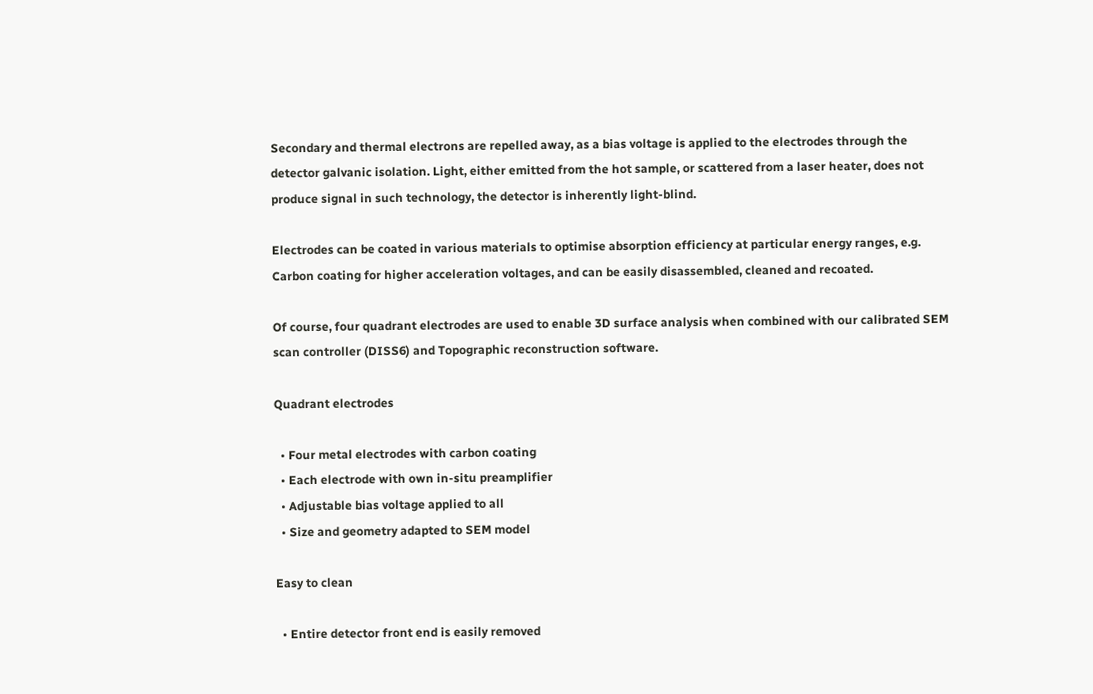Secondary and thermal electrons are repelled away, as a bias voltage is applied to the electrodes through the detector galvanic isolation. Light, either emitted from the hot sample, or scattered from a laser heater, does not produce signal in such technology, the detector is inherently light-blind.

Electrodes can be coated in various materials to optimise absorption efficiency at particular energy ranges, e.g. Carbon coating for higher acceleration voltages, and can be easily disassembled, cleaned and recoated.

Of course, four quadrant electrodes are used to enable 3D surface analysis when combined with our calibrated SEM scan controller (DISS6) and Topographic reconstruction software.

Quadrant electrodes

  • Four metal electrodes with carbon coating
  • Each electrode with own in-situ preamplifier
  • Adjustable bias voltage applied to all
  • Size and geometry adapted to SEM model

Easy to clean

  • Entire detector front end is easily removed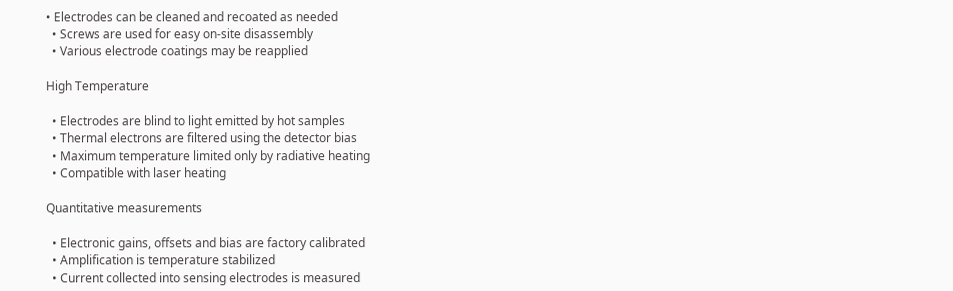• Electrodes can be cleaned and recoated as needed
  • Screws are used for easy on-site disassembly
  • Various electrode coatings may be reapplied

High Temperature

  • Electrodes are blind to light emitted by hot samples
  • Thermal electrons are filtered using the detector bias
  • Maximum temperature limited only by radiative heating
  • Compatible with laser heating

Quantitative measurements

  • Electronic gains, offsets and bias are factory calibrated
  • Amplification is temperature stabilized
  • Current collected into sensing electrodes is measured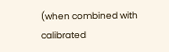(when combined with calibrated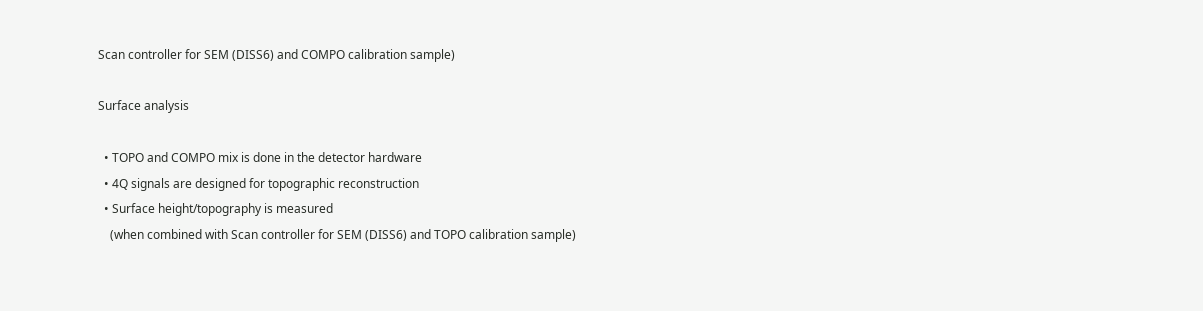Scan controller for SEM (DISS6) and COMPO calibration sample)

Surface analysis

  • TOPO and COMPO mix is done in the detector hardware
  • 4Q signals are designed for topographic reconstruction
  • Surface height/topography is measured
    (when combined with Scan controller for SEM (DISS6) and TOPO calibration sample)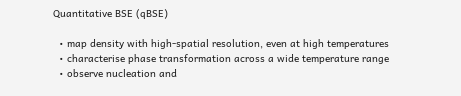Quantitative BSE (qBSE)

  • map density with high-spatial resolution, even at high temperatures
  • characterise phase transformation across a wide temperature range
  • observe nucleation and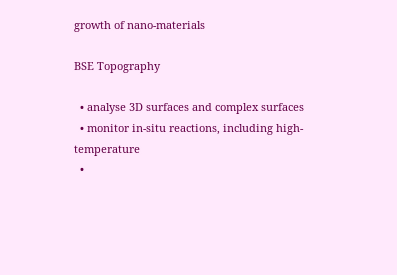growth of nano-materials

BSE Topography

  • analyse 3D surfaces and complex surfaces
  • monitor in-situ reactions, including high-temperature
  •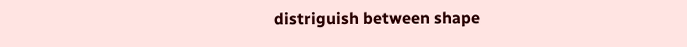distriguish between shape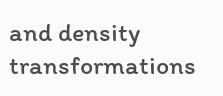and density transformations